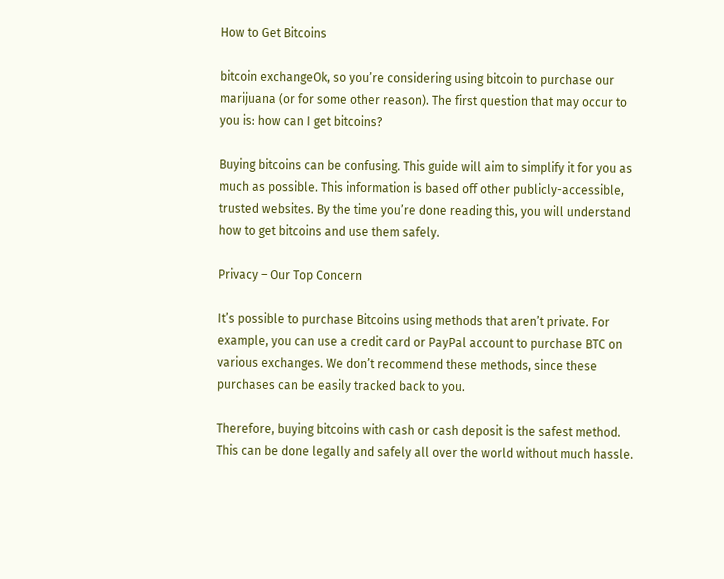How to Get Bitcoins

bitcoin exchangeOk, so you’re considering using bitcoin to purchase our marijuana (or for some other reason). The first question that may occur to you is: how can I get bitcoins?

Buying bitcoins can be confusing. This guide will aim to simplify it for you as much as possible. This information is based off other publicly-accessible, trusted websites. By the time you’re done reading this, you will understand how to get bitcoins and use them safely.

Privacy – Our Top Concern

It’s possible to purchase Bitcoins using methods that aren’t private. For example, you can use a credit card or PayPal account to purchase BTC on various exchanges. We don’t recommend these methods, since these purchases can be easily tracked back to you.

Therefore, buying bitcoins with cash or cash deposit is the safest method. This can be done legally and safely all over the world without much hassle.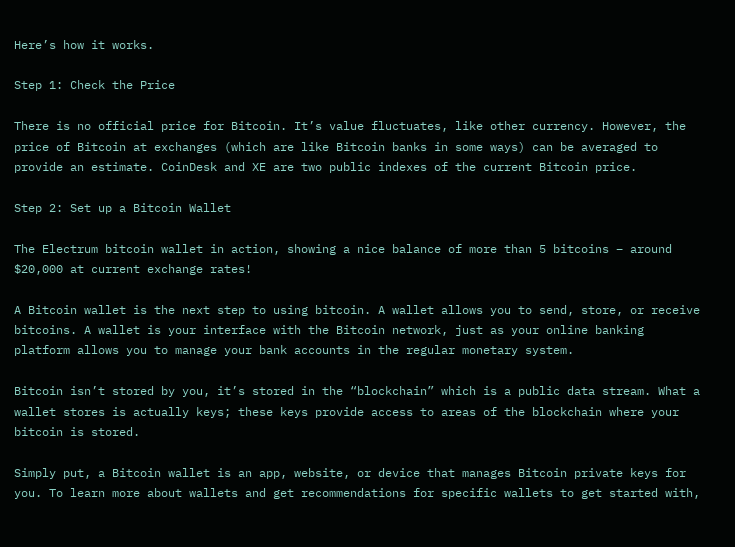Here’s how it works.

Step 1: Check the Price

There is no official price for Bitcoin. It’s value fluctuates, like other currency. However, the price of Bitcoin at exchanges (which are like Bitcoin banks in some ways) can be averaged to provide an estimate. CoinDesk and XE are two public indexes of the current Bitcoin price.

Step 2: Set up a Bitcoin Wallet

The Electrum bitcoin wallet in action, showing a nice balance of more than 5 bitcoins – around $20,000 at current exchange rates!

A Bitcoin wallet is the next step to using bitcoin. A wallet allows you to send, store, or receive bitcoins. A wallet is your interface with the Bitcoin network, just as your online banking platform allows you to manage your bank accounts in the regular monetary system.

Bitcoin isn’t stored by you, it’s stored in the “blockchain” which is a public data stream. What a wallet stores is actually keys; these keys provide access to areas of the blockchain where your bitcoin is stored.

Simply put, a Bitcoin wallet is an app, website, or device that manages Bitcoin private keys for you. To learn more about wallets and get recommendations for specific wallets to get started with,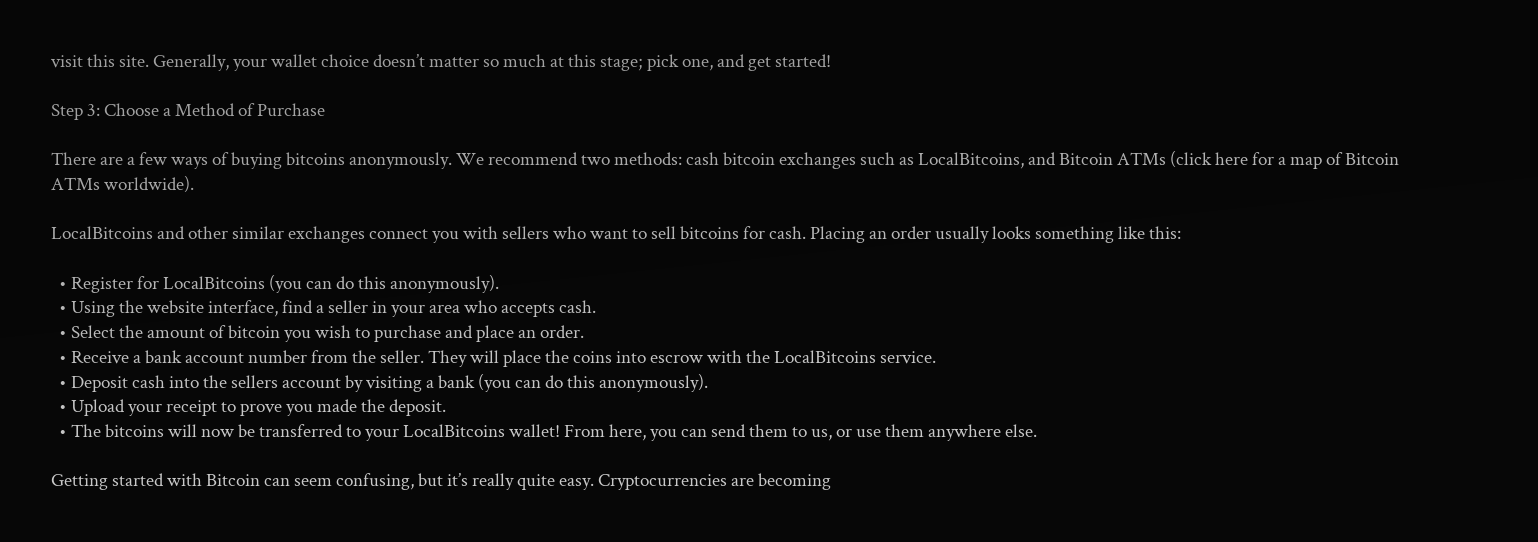visit this site. Generally, your wallet choice doesn’t matter so much at this stage; pick one, and get started!

Step 3: Choose a Method of Purchase

There are a few ways of buying bitcoins anonymously. We recommend two methods: cash bitcoin exchanges such as LocalBitcoins, and Bitcoin ATMs (click here for a map of Bitcoin ATMs worldwide).

LocalBitcoins and other similar exchanges connect you with sellers who want to sell bitcoins for cash. Placing an order usually looks something like this:

  • Register for LocalBitcoins (you can do this anonymously).
  • Using the website interface, find a seller in your area who accepts cash.
  • Select the amount of bitcoin you wish to purchase and place an order.
  • Receive a bank account number from the seller. They will place the coins into escrow with the LocalBitcoins service.
  • Deposit cash into the sellers account by visiting a bank (you can do this anonymously).
  • Upload your receipt to prove you made the deposit.
  • The bitcoins will now be transferred to your LocalBitcoins wallet! From here, you can send them to us, or use them anywhere else.

Getting started with Bitcoin can seem confusing, but it’s really quite easy. Cryptocurrencies are becoming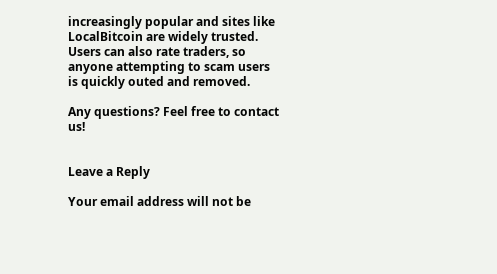increasingly popular and sites like LocalBitcoin are widely trusted. Users can also rate traders, so anyone attempting to scam users is quickly outed and removed.

Any questions? Feel free to contact us!


Leave a Reply

Your email address will not be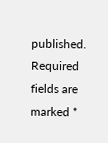published. Required fields are marked *